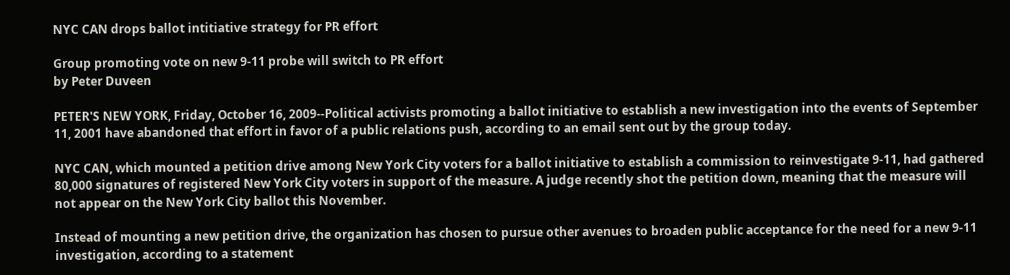NYC CAN drops ballot intitiative strategy for PR effort

Group promoting vote on new 9-11 probe will switch to PR effort
by Peter Duveen

PETER'S NEW YORK, Friday, October 16, 2009--Political activists promoting a ballot initiative to establish a new investigation into the events of September 11, 2001 have abandoned that effort in favor of a public relations push, according to an email sent out by the group today.

NYC CAN, which mounted a petition drive among New York City voters for a ballot initiative to establish a commission to reinvestigate 9-11, had gathered 80,000 signatures of registered New York City voters in support of the measure. A judge recently shot the petition down, meaning that the measure will not appear on the New York City ballot this November.

Instead of mounting a new petition drive, the organization has chosen to pursue other avenues to broaden public acceptance for the need for a new 9-11 investigation, according to a statement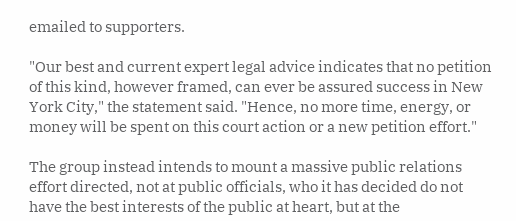emailed to supporters.

"Our best and current expert legal advice indicates that no petition of this kind, however framed, can ever be assured success in New York City," the statement said. "Hence, no more time, energy, or money will be spent on this court action or a new petition effort."

The group instead intends to mount a massive public relations effort directed, not at public officials, who it has decided do not have the best interests of the public at heart, but at the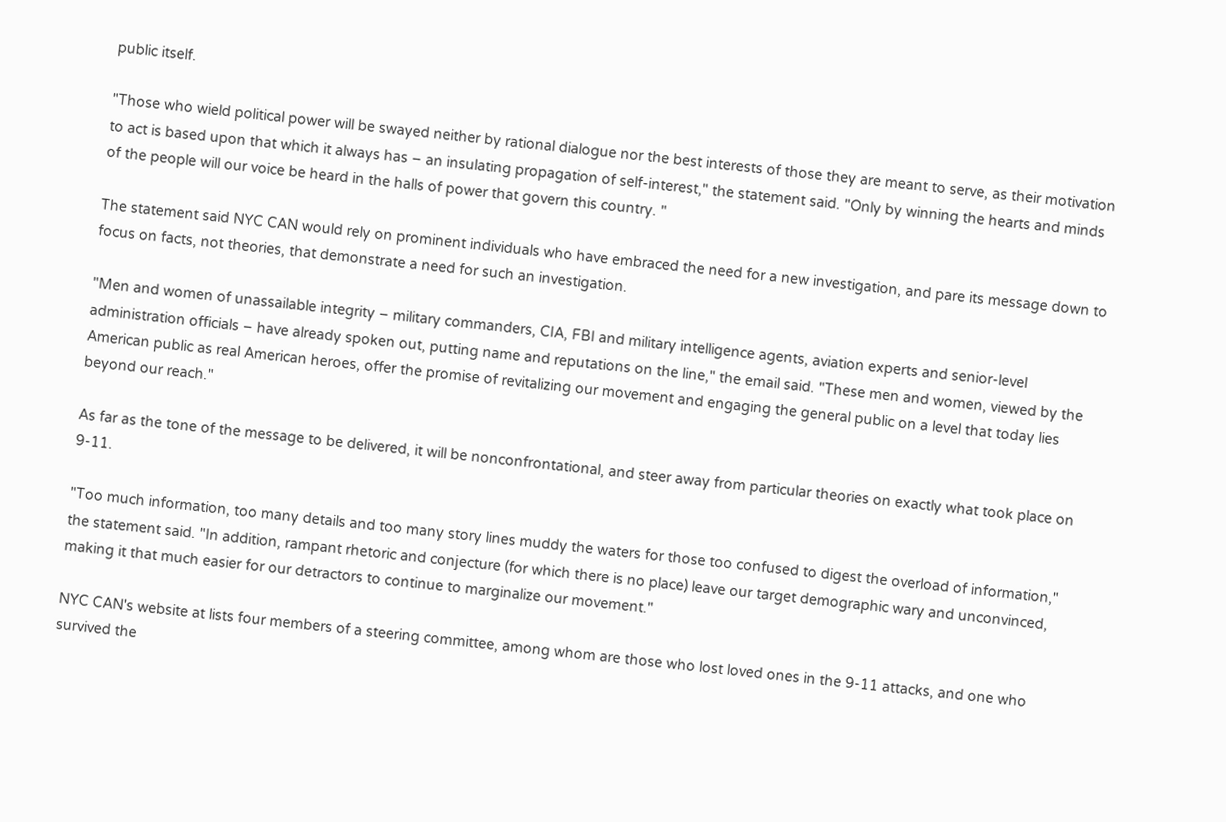public itself.

"Those who wield political power will be swayed neither by rational dialogue nor the best interests of those they are meant to serve, as their motivation to act is based upon that which it always has – an insulating propagation of self-interest," the statement said. "Only by winning the hearts and minds of the people will our voice be heard in the halls of power that govern this country. "

The statement said NYC CAN would rely on prominent individuals who have embraced the need for a new investigation, and pare its message down to focus on facts, not theories, that demonstrate a need for such an investigation.

"Men and women of unassailable integrity – military commanders, CIA, FBI and military intelligence agents, aviation experts and senior-level administration officials – have already spoken out, putting name and reputations on the line," the email said. "These men and women, viewed by the American public as real American heroes, offer the promise of revitalizing our movement and engaging the general public on a level that today lies beyond our reach."

As far as the tone of the message to be delivered, it will be nonconfrontational, and steer away from particular theories on exactly what took place on 9-11.

"Too much information, too many details and too many story lines muddy the waters for those too confused to digest the overload of information," the statement said. "In addition, rampant rhetoric and conjecture (for which there is no place) leave our target demographic wary and unconvinced, making it that much easier for our detractors to continue to marginalize our movement."

NYC CAN's website at lists four members of a steering committee, among whom are those who lost loved ones in the 9-11 attacks, and one who survived the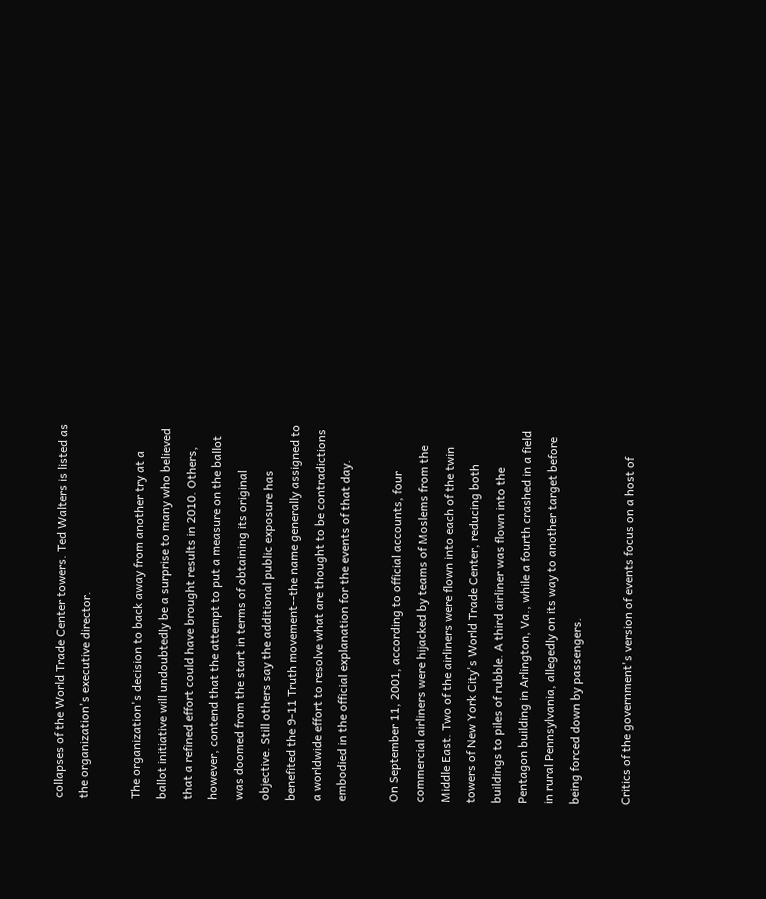collapses of the World Trade Center towers. Ted Walters is listed as the organization's executive director.

The organization's decision to back away from another try at a ballot initiative will undoubtedly be a surprise to many who believed that a refined effort could have brought results in 2010. Others, however, contend that the attempt to put a measure on the ballot was doomed from the start in terms of obtaining its original objective. Still others say the additional public exposure has benefited the 9-11 Truth movement--the name generally assigned to a worldwide effort to resolve what are thought to be contradictions embodied in the official explanation for the events of that day.

On September 11, 2001, according to official accounts, four commercial airliners were hijacked by teams of Moslems from the Middle East. Two of the airliners were flown into each of the twin towers of New York City's World Trade Center, reducing both buildings to piles of rubble. A third airliner was flown into the Pentagon building in Arlington, Va., while a fourth crashed in a field in rural Pennsylvania, allegedly on its way to another target before being forced down by passengers.

Critics of the government's version of events focus on a host of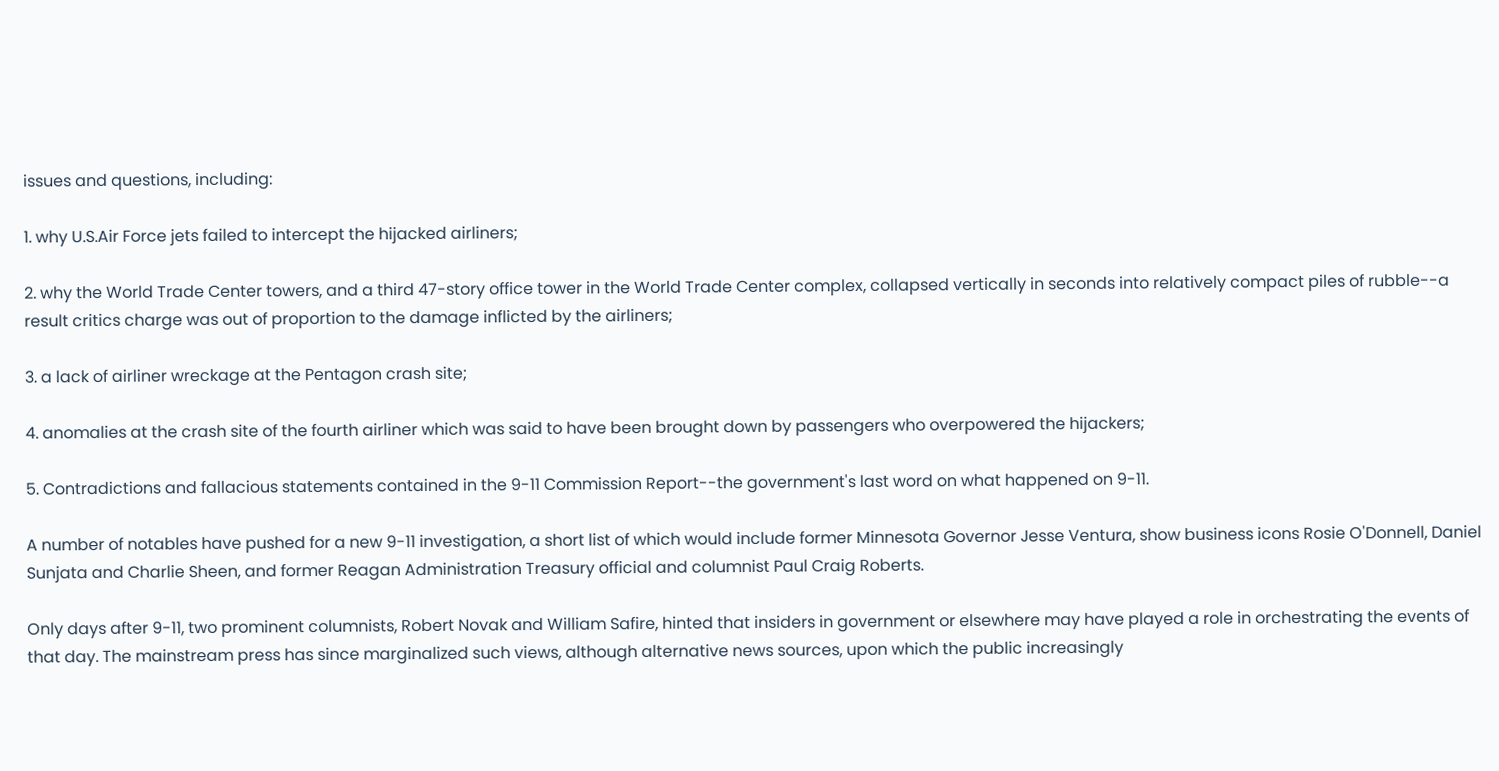issues and questions, including:

1. why U.S.Air Force jets failed to intercept the hijacked airliners;

2. why the World Trade Center towers, and a third 47-story office tower in the World Trade Center complex, collapsed vertically in seconds into relatively compact piles of rubble--a result critics charge was out of proportion to the damage inflicted by the airliners;

3. a lack of airliner wreckage at the Pentagon crash site;

4. anomalies at the crash site of the fourth airliner which was said to have been brought down by passengers who overpowered the hijackers;

5. Contradictions and fallacious statements contained in the 9-11 Commission Report--the government's last word on what happened on 9-11.

A number of notables have pushed for a new 9-11 investigation, a short list of which would include former Minnesota Governor Jesse Ventura, show business icons Rosie O'Donnell, Daniel Sunjata and Charlie Sheen, and former Reagan Administration Treasury official and columnist Paul Craig Roberts.

Only days after 9-11, two prominent columnists, Robert Novak and William Safire, hinted that insiders in government or elsewhere may have played a role in orchestrating the events of that day. The mainstream press has since marginalized such views, although alternative news sources, upon which the public increasingly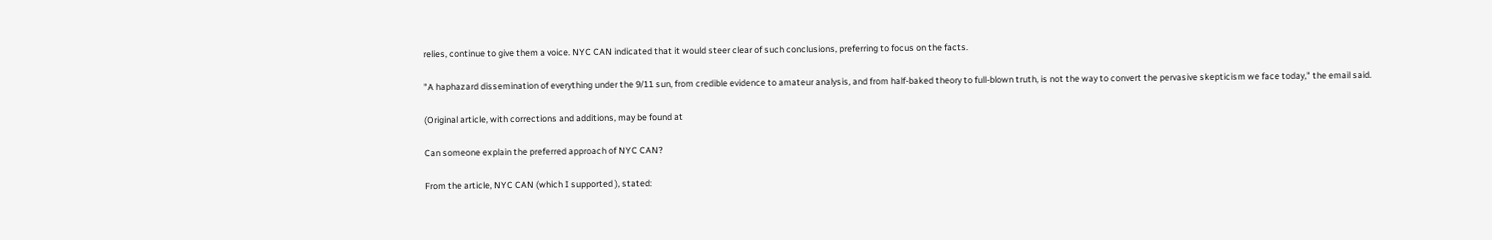relies, continue to give them a voice. NYC CAN indicated that it would steer clear of such conclusions, preferring to focus on the facts.

"A haphazard dissemination of everything under the 9/11 sun, from credible evidence to amateur analysis, and from half-baked theory to full-blown truth, is not the way to convert the pervasive skepticism we face today," the email said.

(Original article, with corrections and additions, may be found at

Can someone explain the preferred approach of NYC CAN?

From the article, NYC CAN (which I supported ), stated: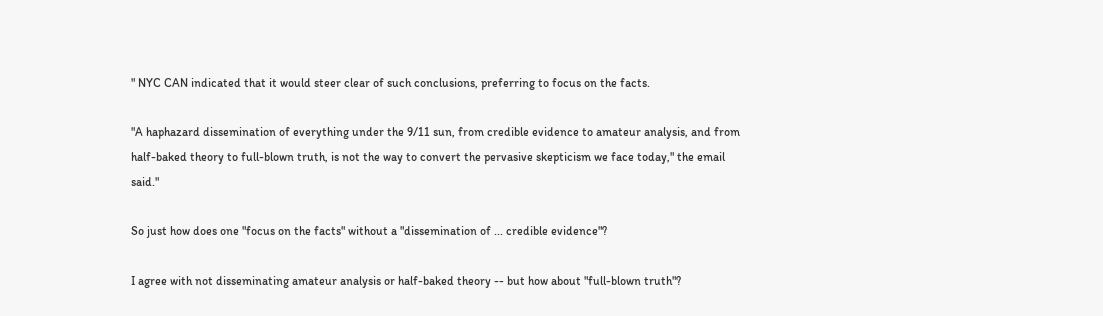" NYC CAN indicated that it would steer clear of such conclusions, preferring to focus on the facts.

"A haphazard dissemination of everything under the 9/11 sun, from credible evidence to amateur analysis, and from half-baked theory to full-blown truth, is not the way to convert the pervasive skepticism we face today," the email said."

So just how does one "focus on the facts" without a "dissemination of ... credible evidence"?

I agree with not disseminating amateur analysis or half-baked theory -- but how about "full-blown truth"?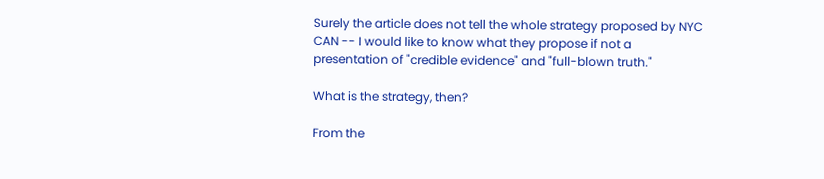Surely the article does not tell the whole strategy proposed by NYC CAN -- I would like to know what they propose if not a presentation of "credible evidence" and "full-blown truth."

What is the strategy, then?

From the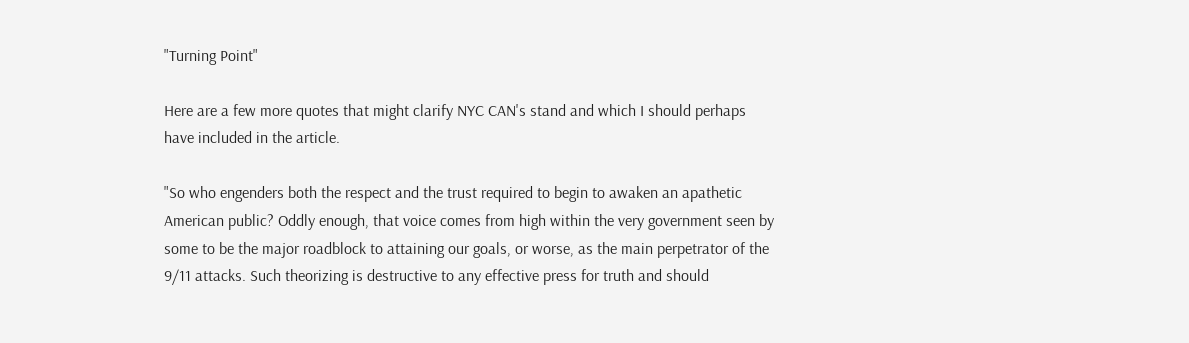"Turning Point"

Here are a few more quotes that might clarify NYC CAN's stand and which I should perhaps have included in the article.

"So who engenders both the respect and the trust required to begin to awaken an apathetic American public? Oddly enough, that voice comes from high within the very government seen by some to be the major roadblock to attaining our goals, or worse, as the main perpetrator of the 9/11 attacks. Such theorizing is destructive to any effective press for truth and should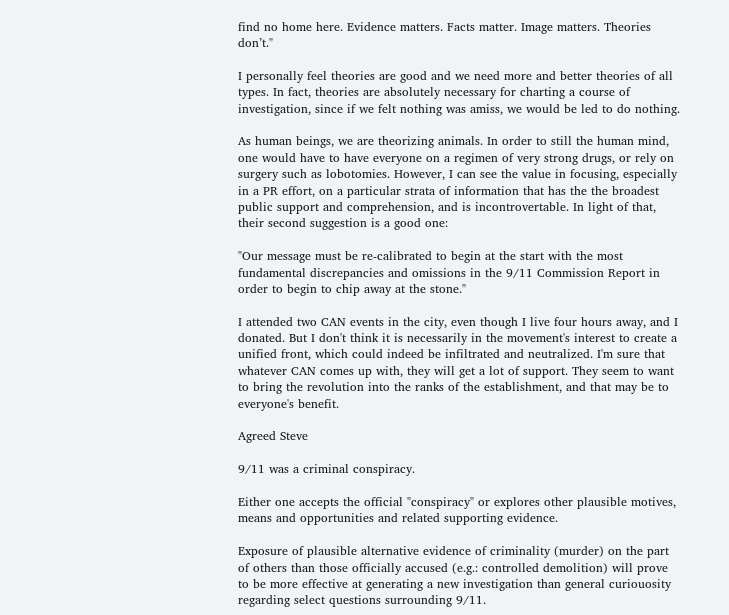find no home here. Evidence matters. Facts matter. Image matters. Theories don’t."

I personally feel theories are good and we need more and better theories of all types. In fact, theories are absolutely necessary for charting a course of investigation, since if we felt nothing was amiss, we would be led to do nothing.

As human beings, we are theorizing animals. In order to still the human mind, one would have to have everyone on a regimen of very strong drugs, or rely on surgery such as lobotomies. However, I can see the value in focusing, especially in a PR effort, on a particular strata of information that has the the broadest public support and comprehension, and is incontrovertable. In light of that, their second suggestion is a good one:

"Our message must be re-calibrated to begin at the start with the most fundamental discrepancies and omissions in the 9/11 Commission Report in order to begin to chip away at the stone."

I attended two CAN events in the city, even though I live four hours away, and I donated. But I don't think it is necessarily in the movement's interest to create a unified front, which could indeed be infiltrated and neutralized. I'm sure that whatever CAN comes up with, they will get a lot of support. They seem to want to bring the revolution into the ranks of the establishment, and that may be to everyone's benefit.

Agreed Steve

9/11 was a criminal conspiracy.

Either one accepts the official "conspiracy" or explores other plausible motives, means and opportunities and related supporting evidence.

Exposure of plausible alternative evidence of criminality (murder) on the part of others than those officially accused (e.g.: controlled demolition) will prove to be more effective at generating a new investigation than general curiouosity regarding select questions surrounding 9/11.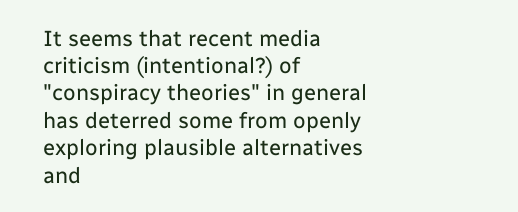It seems that recent media criticism (intentional?) of "conspiracy theories" in general has deterred some from openly exploring plausible alternatives and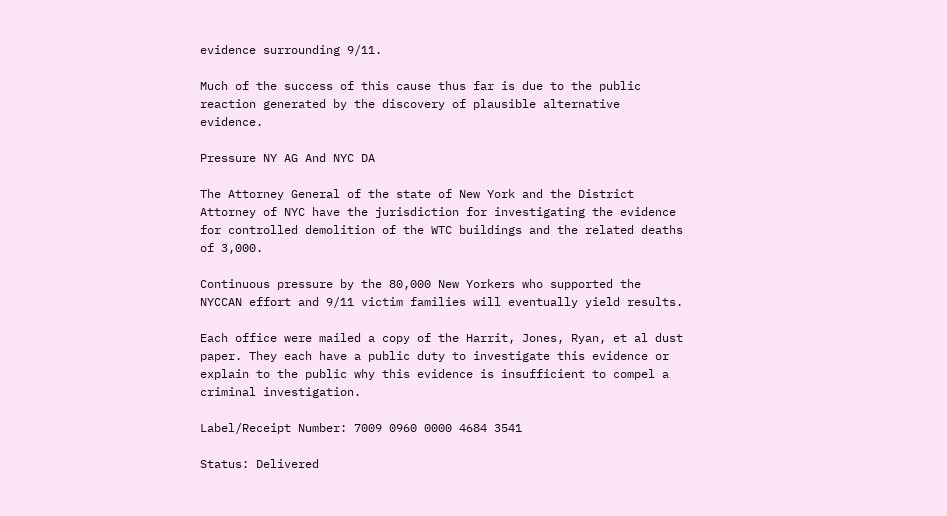evidence surrounding 9/11.

Much of the success of this cause thus far is due to the public reaction generated by the discovery of plausible alternative evidence.

Pressure NY AG And NYC DA

The Attorney General of the state of New York and the District Attorney of NYC have the jurisdiction for investigating the evidence for controlled demolition of the WTC buildings and the related deaths of 3,000.

Continuous pressure by the 80,000 New Yorkers who supported the NYCCAN effort and 9/11 victim families will eventually yield results.

Each office were mailed a copy of the Harrit, Jones, Ryan, et al dust paper. They each have a public duty to investigate this evidence or explain to the public why this evidence is insufficient to compel a criminal investigation.

Label/Receipt Number: 7009 0960 0000 4684 3541

Status: Delivered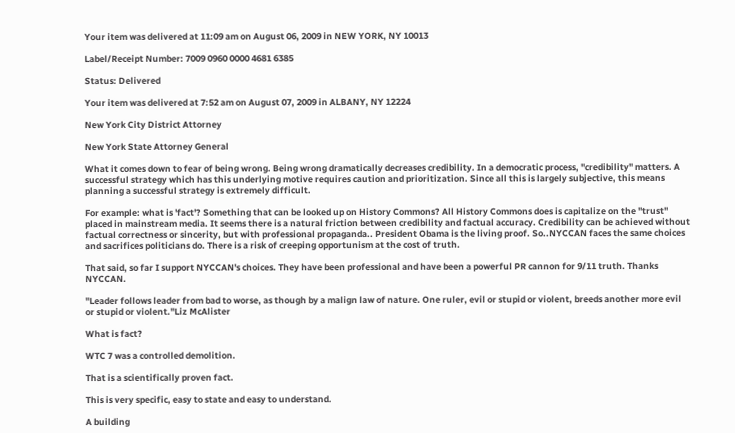Your item was delivered at 11:09 am on August 06, 2009 in NEW YORK, NY 10013

Label/Receipt Number: 7009 0960 0000 4681 6385

Status: Delivered

Your item was delivered at 7:52 am on August 07, 2009 in ALBANY, NY 12224

New York City District Attorney

New York State Attorney General

What it comes down to fear of being wrong. Being wrong dramatically decreases credibility. In a democratic process, "credibility" matters. A successful strategy which has this underlying motive requires caution and prioritization. Since all this is largely subjective, this means planning a successful strategy is extremely difficult.

For example: what is 'fact'? Something that can be looked up on History Commons? All History Commons does is capitalize on the "trust" placed in mainstream media. It seems there is a natural friction between credibility and factual accuracy. Credibility can be achieved without factual correctness or sincerity, but with professional propaganda.. President Obama is the living proof. So..NYCCAN faces the same choices and sacrifices politicians do. There is a risk of creeping opportunism at the cost of truth.

That said, so far I support NYCCAN's choices. They have been professional and have been a powerful PR cannon for 9/11 truth. Thanks NYCCAN.

"Leader follows leader from bad to worse, as though by a malign law of nature. One ruler, evil or stupid or violent, breeds another more evil or stupid or violent."Liz McAlister

What is fact?

WTC 7 was a controlled demolition.

That is a scientifically proven fact.

This is very specific, easy to state and easy to understand.

A building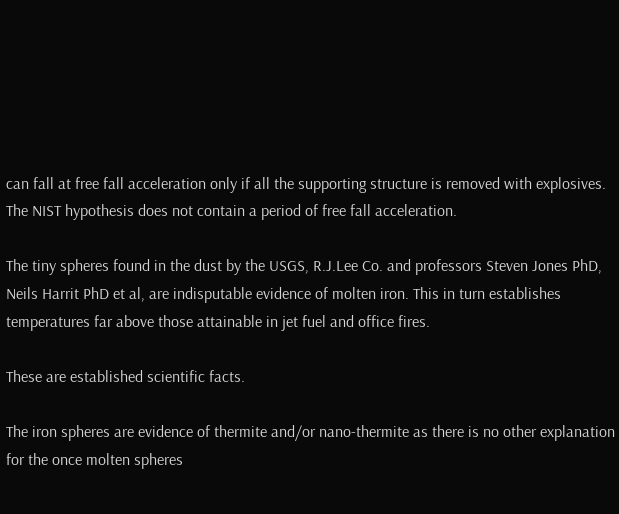can fall at free fall acceleration only if all the supporting structure is removed with explosives. The NIST hypothesis does not contain a period of free fall acceleration.

The tiny spheres found in the dust by the USGS, R.J.Lee Co. and professors Steven Jones PhD, Neils Harrit PhD et al, are indisputable evidence of molten iron. This in turn establishes temperatures far above those attainable in jet fuel and office fires.

These are established scientific facts.

The iron spheres are evidence of thermite and/or nano-thermite as there is no other explanation for the once molten spheres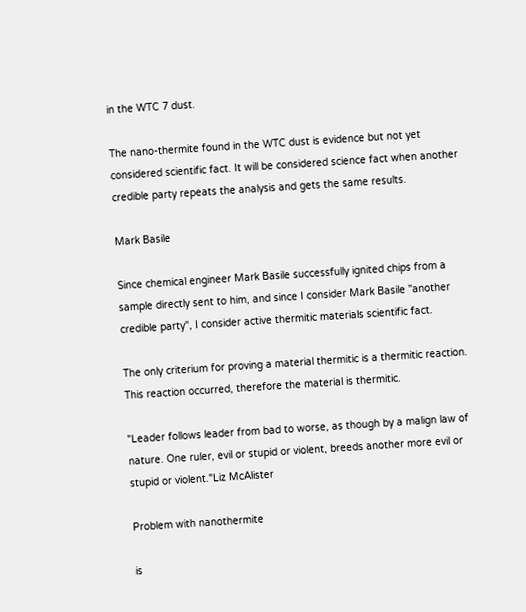in the WTC 7 dust.

The nano-thermite found in the WTC dust is evidence but not yet considered scientific fact. It will be considered science fact when another credible party repeats the analysis and gets the same results.

Mark Basile

Since chemical engineer Mark Basile successfully ignited chips from a sample directly sent to him, and since I consider Mark Basile "another credible party", I consider active thermitic materials scientific fact.

The only criterium for proving a material thermitic is a thermitic reaction. This reaction occurred, therefore the material is thermitic.

"Leader follows leader from bad to worse, as though by a malign law of nature. One ruler, evil or stupid or violent, breeds another more evil or stupid or violent."Liz McAlister

Problem with nanothermite

is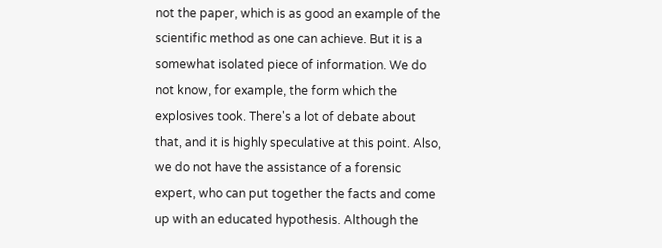not the paper, which is as good an example of the scientific method as one can achieve. But it is a somewhat isolated piece of information. We do not know, for example, the form which the explosives took. There's a lot of debate about that, and it is highly speculative at this point. Also, we do not have the assistance of a forensic expert, who can put together the facts and come up with an educated hypothesis. Although the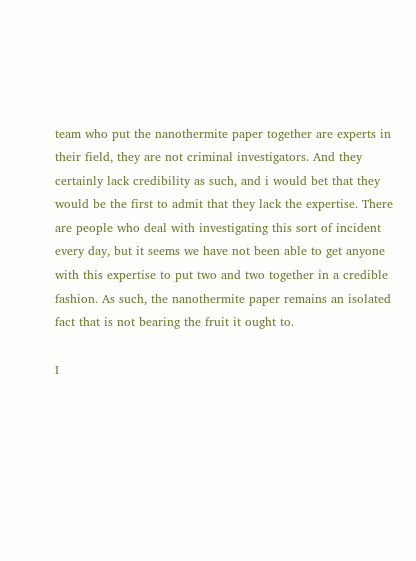team who put the nanothermite paper together are experts in their field, they are not criminal investigators. And they certainly lack credibility as such, and i would bet that they would be the first to admit that they lack the expertise. There are people who deal with investigating this sort of incident every day, but it seems we have not been able to get anyone with this expertise to put two and two together in a credible fashion. As such, the nanothermite paper remains an isolated fact that is not bearing the fruit it ought to.

I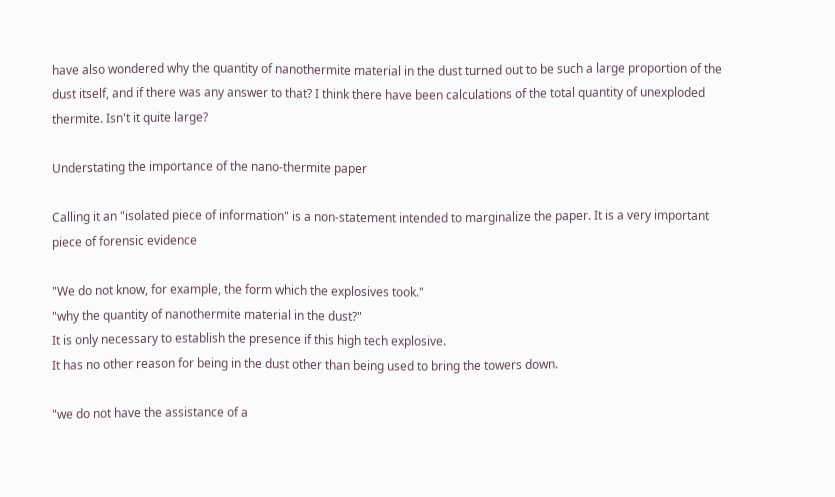have also wondered why the quantity of nanothermite material in the dust turned out to be such a large proportion of the dust itself, and if there was any answer to that? I think there have been calculations of the total quantity of unexploded thermite. Isn't it quite large?

Understating the importance of the nano-thermite paper

Calling it an "isolated piece of information" is a non-statement intended to marginalize the paper. It is a very important piece of forensic evidence

"We do not know, for example, the form which the explosives took."
"why the quantity of nanothermite material in the dust?"
It is only necessary to establish the presence if this high tech explosive.
It has no other reason for being in the dust other than being used to bring the towers down.

"we do not have the assistance of a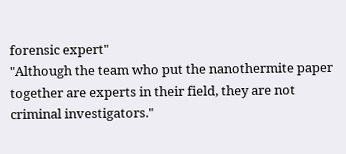forensic expert"
"Although the team who put the nanothermite paper together are experts in their field, they are not criminal investigators."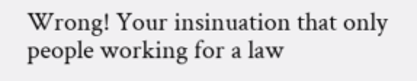Wrong! Your insinuation that only people working for a law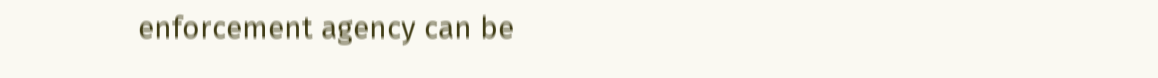enforcement agency can be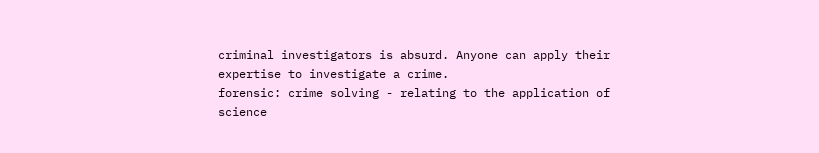criminal investigators is absurd. Anyone can apply their expertise to investigate a crime.
forensic: crime solving - relating to the application of science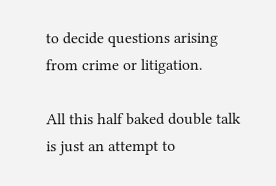to decide questions arising from crime or litigation.

All this half baked double talk is just an attempt to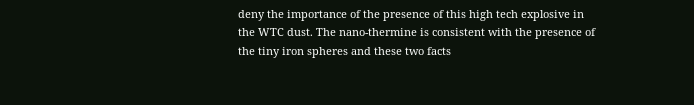deny the importance of the presence of this high tech explosive in the WTC dust. The nano-thermine is consistent with the presence of the tiny iron spheres and these two facts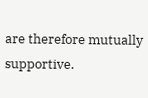are therefore mutually supportive.